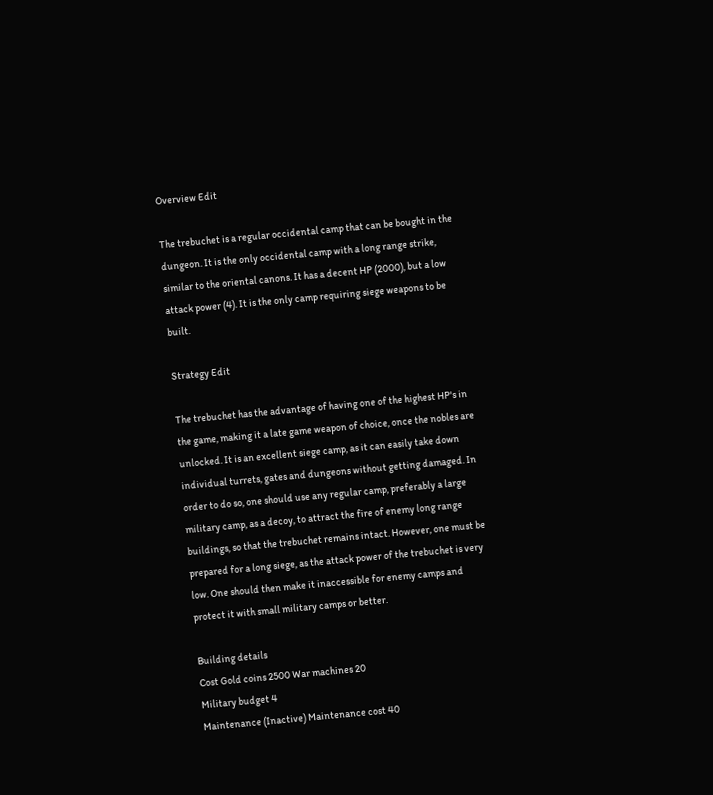Overview Edit

The trebuchet is a regular occidental camp that can be bought in the dungeon. It is the only occidental camp with a long range strike, similar to the oriental canons. It has a decent HP (2000), but a low attack power (4). It is the only camp requiring siege weapons to be built.

Strategy Edit

The trebuchet has the advantage of having one of the highest HP's in the game, making it a late game weapon of choice, once the nobles are unlocked. It is an excellent siege camp, as it can easily take down individual turrets, gates and dungeons without getting damaged. In order to do so, one should use any regular camp, preferably a large military camp, as a decoy, to attract the fire of enemy long range buildings, so that the trebuchet remains intact. However, one must be prepared for a long siege, as the attack power of the trebuchet is very low. One should then make it inaccessible for enemy camps and protect it with small military camps or better.

Building details
Cost Gold coins 2500 War machines 20
Military budget 4
Maintenance (Inactive) Maintenance cost 40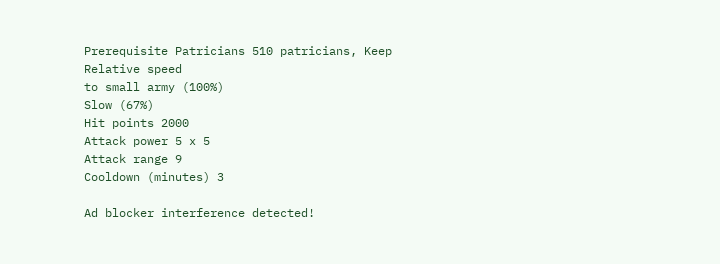Prerequisite Patricians 510 patricians, Keep
Relative speed
to small army (100%)
Slow (67%)
Hit points 2000
Attack power 5 x 5
Attack range 9
Cooldown (minutes) 3

Ad blocker interference detected!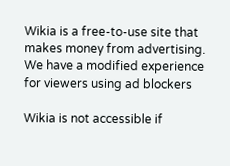Wikia is a free-to-use site that makes money from advertising. We have a modified experience for viewers using ad blockers

Wikia is not accessible if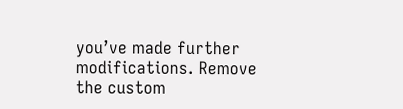you’ve made further modifications. Remove the custom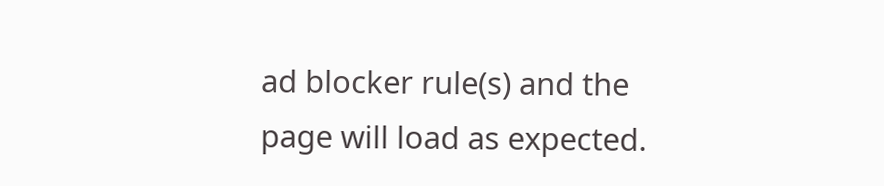ad blocker rule(s) and the page will load as expected.